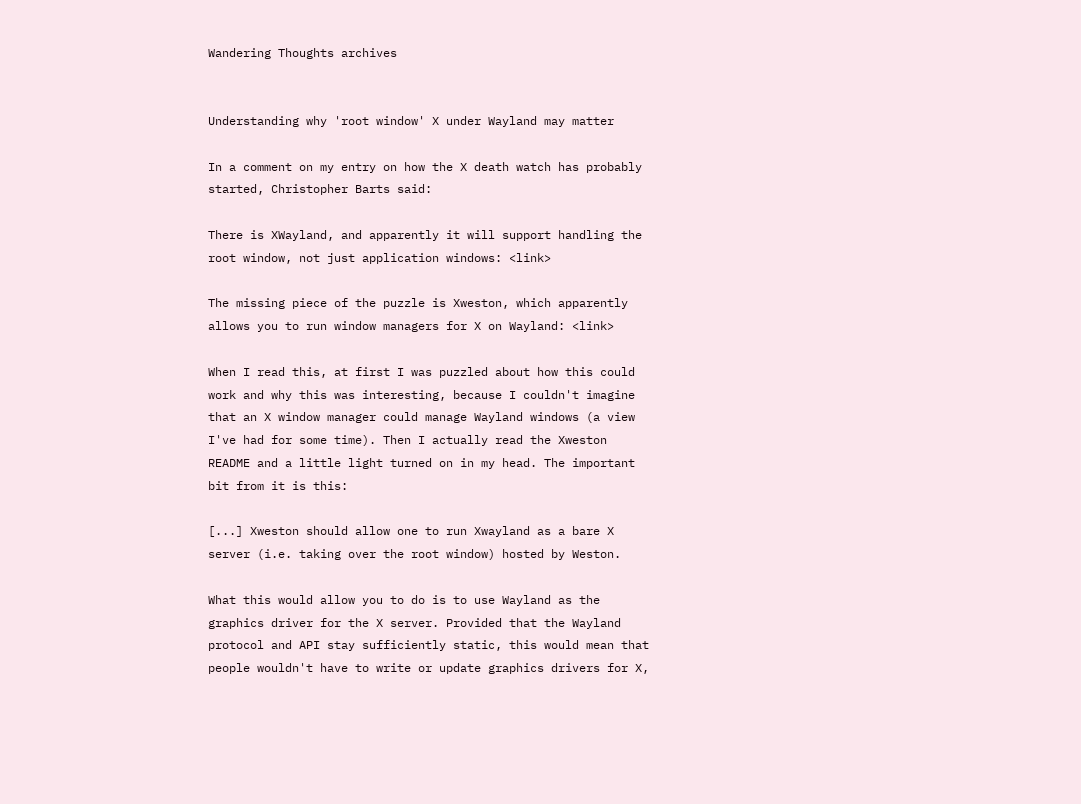Wandering Thoughts archives


Understanding why 'root window' X under Wayland may matter

In a comment on my entry on how the X death watch has probably started, Christopher Barts said:

There is XWayland, and apparently it will support handling the root window, not just application windows: <link>

The missing piece of the puzzle is Xweston, which apparently allows you to run window managers for X on Wayland: <link>

When I read this, at first I was puzzled about how this could work and why this was interesting, because I couldn't imagine that an X window manager could manage Wayland windows (a view I've had for some time). Then I actually read the Xweston README and a little light turned on in my head. The important bit from it is this:

[...] Xweston should allow one to run Xwayland as a bare X server (i.e. taking over the root window) hosted by Weston.

What this would allow you to do is to use Wayland as the graphics driver for the X server. Provided that the Wayland protocol and API stay sufficiently static, this would mean that people wouldn't have to write or update graphics drivers for X,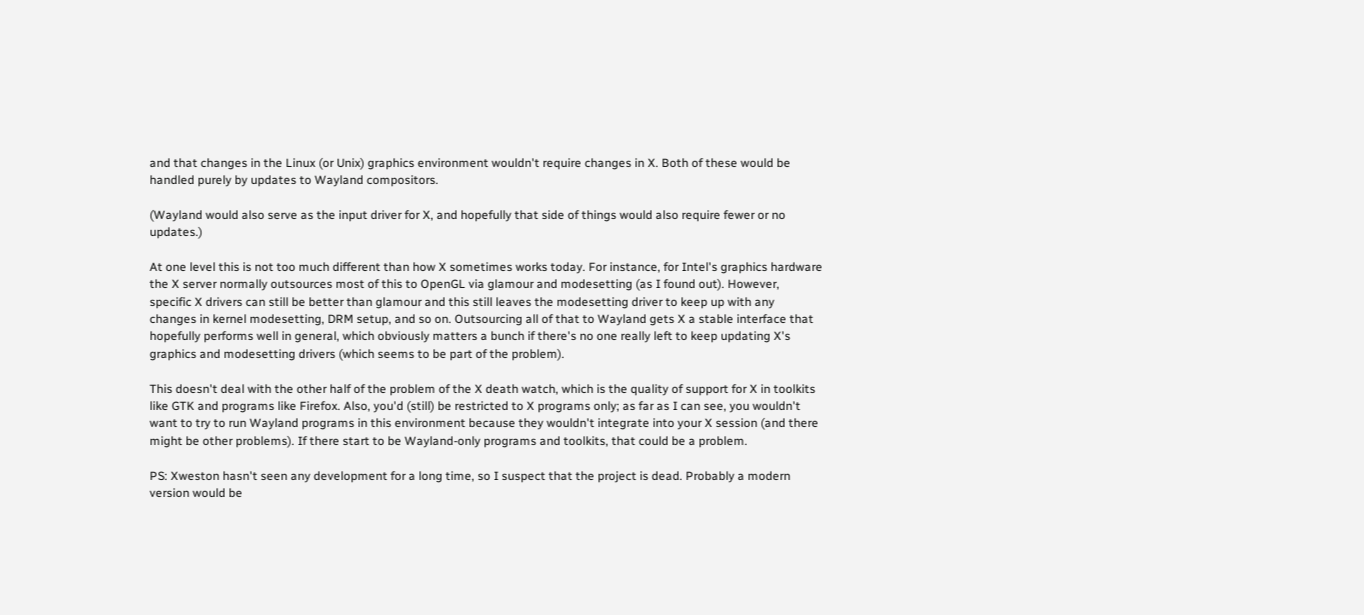and that changes in the Linux (or Unix) graphics environment wouldn't require changes in X. Both of these would be handled purely by updates to Wayland compositors.

(Wayland would also serve as the input driver for X, and hopefully that side of things would also require fewer or no updates.)

At one level this is not too much different than how X sometimes works today. For instance, for Intel's graphics hardware the X server normally outsources most of this to OpenGL via glamour and modesetting (as I found out). However, specific X drivers can still be better than glamour and this still leaves the modesetting driver to keep up with any changes in kernel modesetting, DRM setup, and so on. Outsourcing all of that to Wayland gets X a stable interface that hopefully performs well in general, which obviously matters a bunch if there's no one really left to keep updating X's graphics and modesetting drivers (which seems to be part of the problem).

This doesn't deal with the other half of the problem of the X death watch, which is the quality of support for X in toolkits like GTK and programs like Firefox. Also, you'd (still) be restricted to X programs only; as far as I can see, you wouldn't want to try to run Wayland programs in this environment because they wouldn't integrate into your X session (and there might be other problems). If there start to be Wayland-only programs and toolkits, that could be a problem.

PS: Xweston hasn't seen any development for a long time, so I suspect that the project is dead. Probably a modern version would be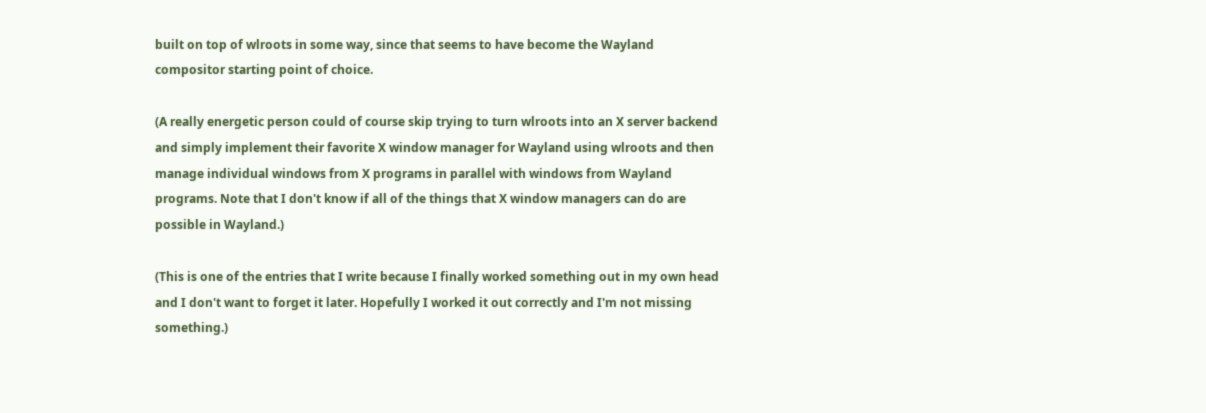built on top of wlroots in some way, since that seems to have become the Wayland compositor starting point of choice.

(A really energetic person could of course skip trying to turn wlroots into an X server backend and simply implement their favorite X window manager for Wayland using wlroots and then manage individual windows from X programs in parallel with windows from Wayland programs. Note that I don't know if all of the things that X window managers can do are possible in Wayland.)

(This is one of the entries that I write because I finally worked something out in my own head and I don't want to forget it later. Hopefully I worked it out correctly and I'm not missing something.)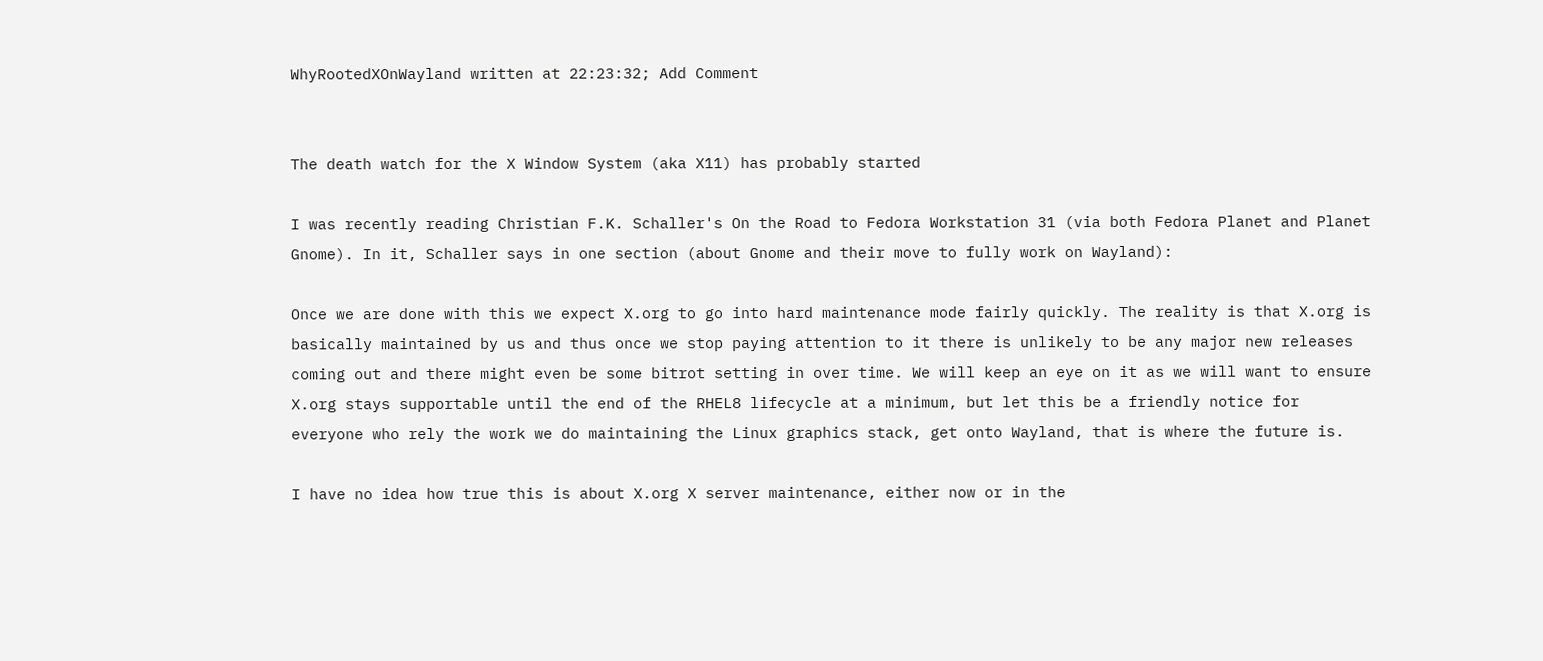WhyRootedXOnWayland written at 22:23:32; Add Comment


The death watch for the X Window System (aka X11) has probably started

I was recently reading Christian F.K. Schaller's On the Road to Fedora Workstation 31 (via both Fedora Planet and Planet Gnome). In it, Schaller says in one section (about Gnome and their move to fully work on Wayland):

Once we are done with this we expect X.org to go into hard maintenance mode fairly quickly. The reality is that X.org is basically maintained by us and thus once we stop paying attention to it there is unlikely to be any major new releases coming out and there might even be some bitrot setting in over time. We will keep an eye on it as we will want to ensure X.org stays supportable until the end of the RHEL8 lifecycle at a minimum, but let this be a friendly notice for everyone who rely the work we do maintaining the Linux graphics stack, get onto Wayland, that is where the future is.

I have no idea how true this is about X.org X server maintenance, either now or in the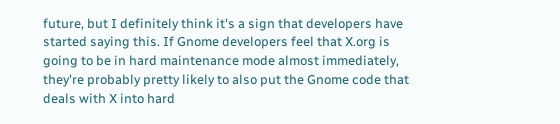future, but I definitely think it's a sign that developers have started saying this. If Gnome developers feel that X.org is going to be in hard maintenance mode almost immediately, they're probably pretty likely to also put the Gnome code that deals with X into hard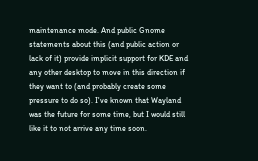maintenance mode. And public Gnome statements about this (and public action or lack of it) provide implicit support for KDE and any other desktop to move in this direction if they want to (and probably create some pressure to do so). I've known that Wayland was the future for some time, but I would still like it to not arrive any time soon.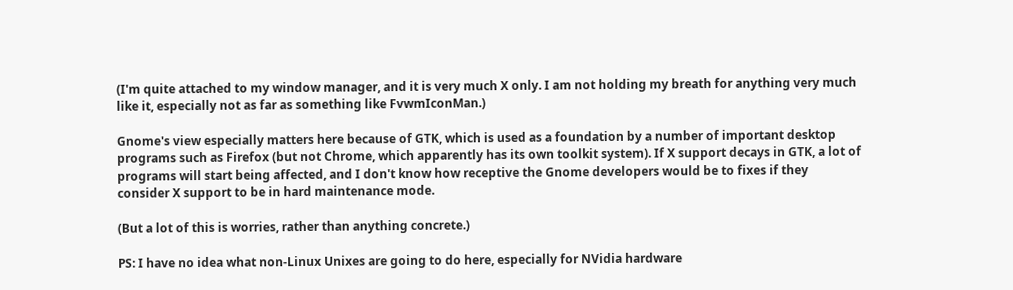(I'm quite attached to my window manager, and it is very much X only. I am not holding my breath for anything very much like it, especially not as far as something like FvwmIconMan.)

Gnome's view especially matters here because of GTK, which is used as a foundation by a number of important desktop programs such as Firefox (but not Chrome, which apparently has its own toolkit system). If X support decays in GTK, a lot of programs will start being affected, and I don't know how receptive the Gnome developers would be to fixes if they consider X support to be in hard maintenance mode.

(But a lot of this is worries, rather than anything concrete.)

PS: I have no idea what non-Linux Unixes are going to do here, especially for NVidia hardware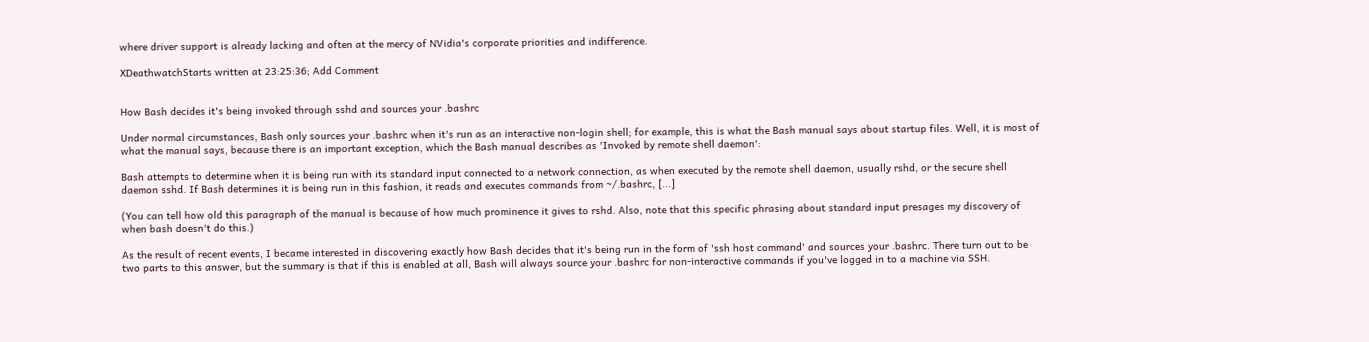where driver support is already lacking and often at the mercy of NVidia's corporate priorities and indifference.

XDeathwatchStarts written at 23:25:36; Add Comment


How Bash decides it's being invoked through sshd and sources your .bashrc

Under normal circumstances, Bash only sources your .bashrc when it's run as an interactive non-login shell; for example, this is what the Bash manual says about startup files. Well, it is most of what the manual says, because there is an important exception, which the Bash manual describes as 'Invoked by remote shell daemon':

Bash attempts to determine when it is being run with its standard input connected to a network connection, as when executed by the remote shell daemon, usually rshd, or the secure shell daemon sshd. If Bash determines it is being run in this fashion, it reads and executes commands from ~/.bashrc, [...]

(You can tell how old this paragraph of the manual is because of how much prominence it gives to rshd. Also, note that this specific phrasing about standard input presages my discovery of when bash doesn't do this.)

As the result of recent events, I became interested in discovering exactly how Bash decides that it's being run in the form of 'ssh host command' and sources your .bashrc. There turn out to be two parts to this answer, but the summary is that if this is enabled at all, Bash will always source your .bashrc for non-interactive commands if you've logged in to a machine via SSH.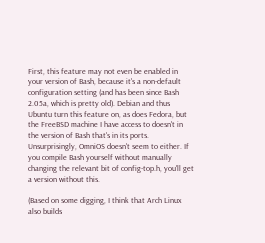First, this feature may not even be enabled in your version of Bash, because it's a non-default configuration setting (and has been since Bash 2.05a, which is pretty old). Debian and thus Ubuntu turn this feature on, as does Fedora, but the FreeBSD machine I have access to doesn't in the version of Bash that's in its ports. Unsurprisingly, OmniOS doesn't seem to either. If you compile Bash yourself without manually changing the relevant bit of config-top.h, you'll get a version without this.

(Based on some digging, I think that Arch Linux also builds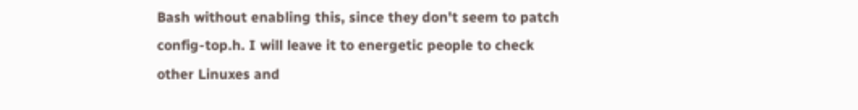Bash without enabling this, since they don't seem to patch config-top.h. I will leave it to energetic people to check other Linuxes and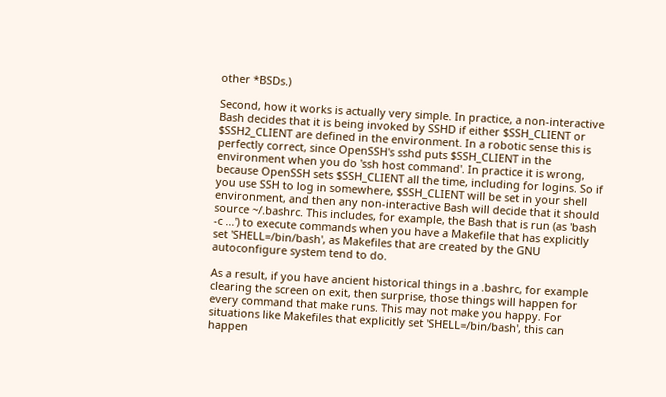other *BSDs.)

Second, how it works is actually very simple. In practice, a non-interactive Bash decides that it is being invoked by SSHD if either $SSH_CLIENT or $SSH2_CLIENT are defined in the environment. In a robotic sense this is perfectly correct, since OpenSSH's sshd puts $SSH_CLIENT in the environment when you do 'ssh host command'. In practice it is wrong, because OpenSSH sets $SSH_CLIENT all the time, including for logins. So if you use SSH to log in somewhere, $SSH_CLIENT will be set in your shell environment, and then any non-interactive Bash will decide that it should source ~/.bashrc. This includes, for example, the Bash that is run (as 'bash -c ...') to execute commands when you have a Makefile that has explicitly set 'SHELL=/bin/bash', as Makefiles that are created by the GNU autoconfigure system tend to do.

As a result, if you have ancient historical things in a .bashrc, for example clearing the screen on exit, then surprise, those things will happen for every command that make runs. This may not make you happy. For situations like Makefiles that explicitly set 'SHELL=/bin/bash', this can happen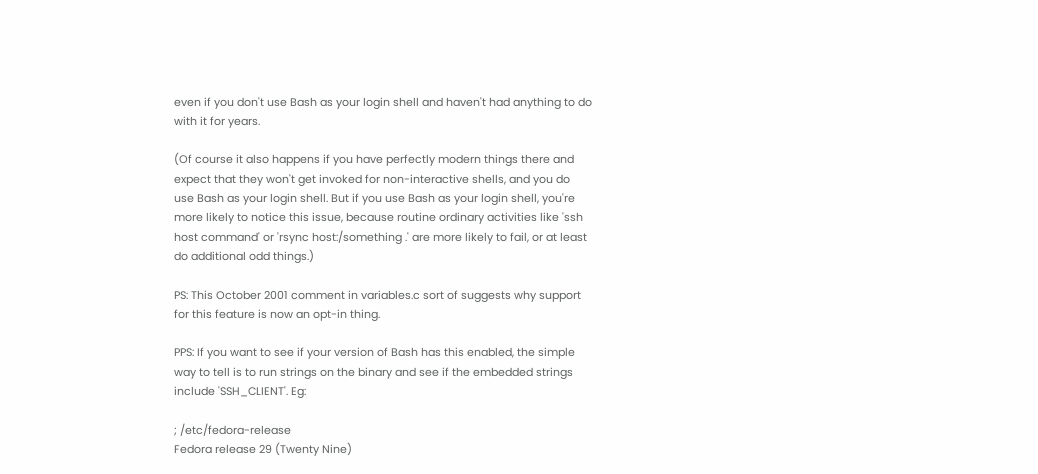even if you don't use Bash as your login shell and haven't had anything to do with it for years.

(Of course it also happens if you have perfectly modern things there and expect that they won't get invoked for non-interactive shells, and you do use Bash as your login shell. But if you use Bash as your login shell, you're more likely to notice this issue, because routine ordinary activities like 'ssh host command' or 'rsync host:/something .' are more likely to fail, or at least do additional odd things.)

PS: This October 2001 comment in variables.c sort of suggests why support for this feature is now an opt-in thing.

PPS: If you want to see if your version of Bash has this enabled, the simple way to tell is to run strings on the binary and see if the embedded strings include 'SSH_CLIENT'. Eg:

; /etc/fedora-release
Fedora release 29 (Twenty Nine)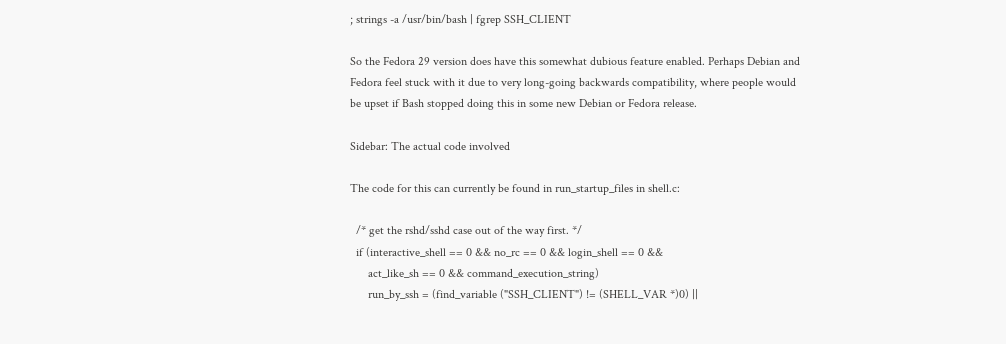; strings -a /usr/bin/bash | fgrep SSH_CLIENT

So the Fedora 29 version does have this somewhat dubious feature enabled. Perhaps Debian and Fedora feel stuck with it due to very long-going backwards compatibility, where people would be upset if Bash stopped doing this in some new Debian or Fedora release.

Sidebar: The actual code involved

The code for this can currently be found in run_startup_files in shell.c:

  /* get the rshd/sshd case out of the way first. */
  if (interactive_shell == 0 && no_rc == 0 && login_shell == 0 &&
      act_like_sh == 0 && command_execution_string)
      run_by_ssh = (find_variable ("SSH_CLIENT") != (SHELL_VAR *)0) ||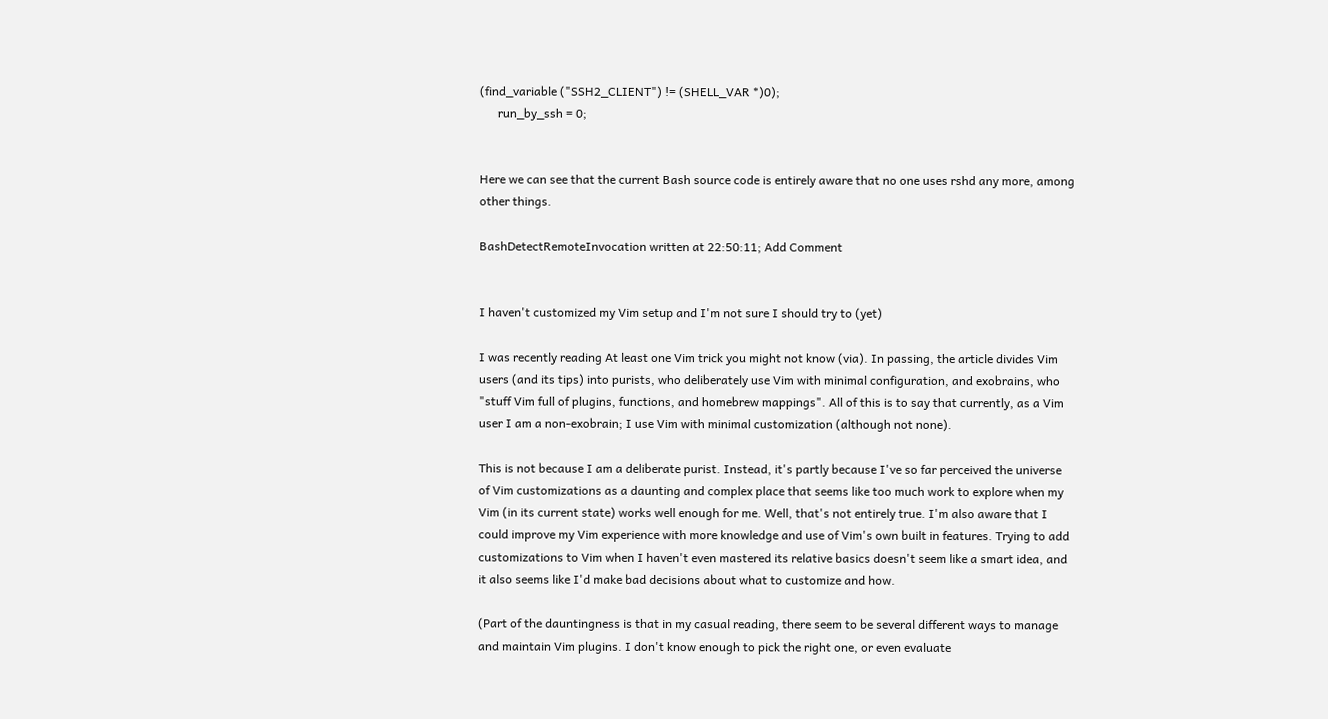(find_variable ("SSH2_CLIENT") != (SHELL_VAR *)0);
      run_by_ssh = 0;


Here we can see that the current Bash source code is entirely aware that no one uses rshd any more, among other things.

BashDetectRemoteInvocation written at 22:50:11; Add Comment


I haven't customized my Vim setup and I'm not sure I should try to (yet)

I was recently reading At least one Vim trick you might not know (via). In passing, the article divides Vim users (and its tips) into purists, who deliberately use Vim with minimal configuration, and exobrains, who "stuff Vim full of plugins, functions, and homebrew mappings". All of this is to say that currently, as a Vim user I am a non-exobrain; I use Vim with minimal customization (although not none).

This is not because I am a deliberate purist. Instead, it's partly because I've so far perceived the universe of Vim customizations as a daunting and complex place that seems like too much work to explore when my Vim (in its current state) works well enough for me. Well, that's not entirely true. I'm also aware that I could improve my Vim experience with more knowledge and use of Vim's own built in features. Trying to add customizations to Vim when I haven't even mastered its relative basics doesn't seem like a smart idea, and it also seems like I'd make bad decisions about what to customize and how.

(Part of the dauntingness is that in my casual reading, there seem to be several different ways to manage and maintain Vim plugins. I don't know enough to pick the right one, or even evaluate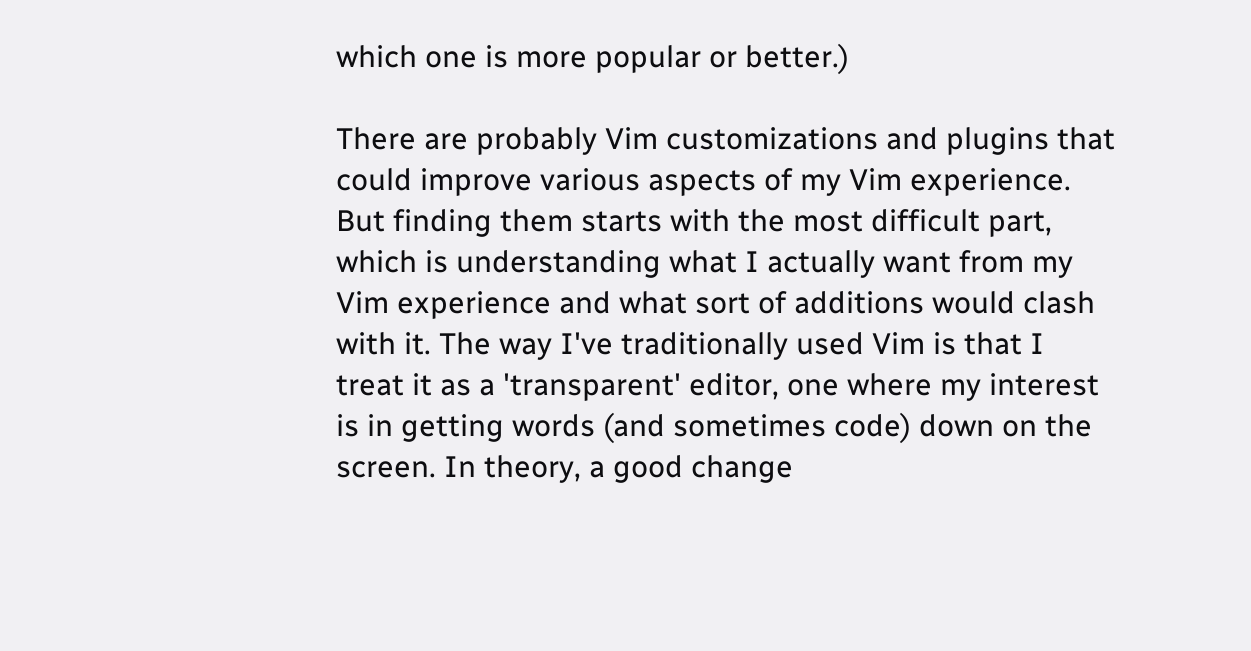which one is more popular or better.)

There are probably Vim customizations and plugins that could improve various aspects of my Vim experience. But finding them starts with the most difficult part, which is understanding what I actually want from my Vim experience and what sort of additions would clash with it. The way I've traditionally used Vim is that I treat it as a 'transparent' editor, one where my interest is in getting words (and sometimes code) down on the screen. In theory, a good change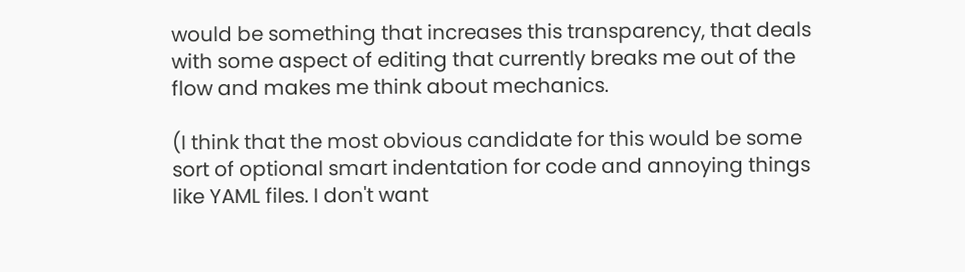would be something that increases this transparency, that deals with some aspect of editing that currently breaks me out of the flow and makes me think about mechanics.

(I think that the most obvious candidate for this would be some sort of optional smart indentation for code and annoying things like YAML files. I don't want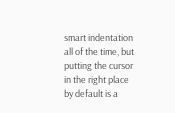smart indentation all of the time, but putting the cursor in the right place by default is a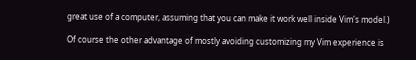great use of a computer, assuming that you can make it work well inside Vim's model.)

Of course the other advantage of mostly avoiding customizing my Vim experience is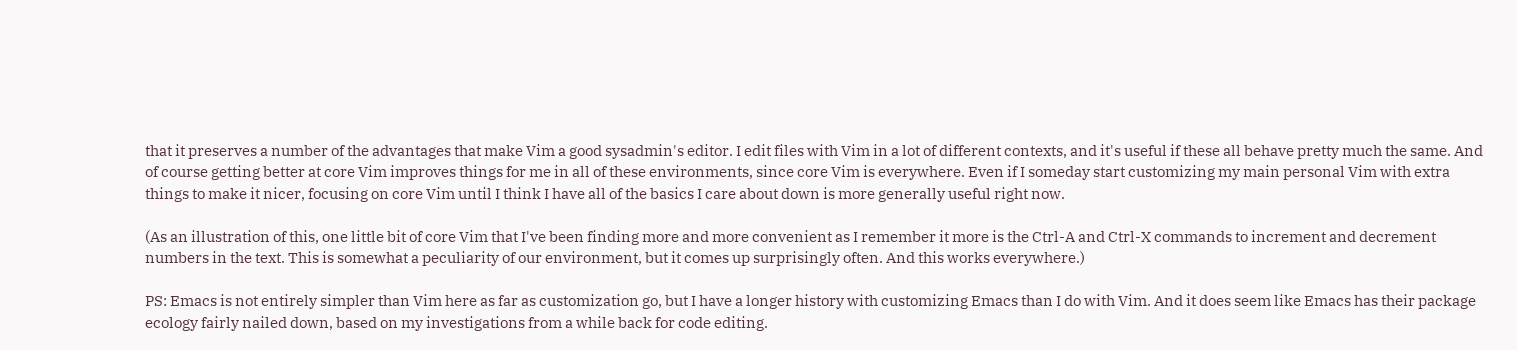that it preserves a number of the advantages that make Vim a good sysadmin's editor. I edit files with Vim in a lot of different contexts, and it's useful if these all behave pretty much the same. And of course getting better at core Vim improves things for me in all of these environments, since core Vim is everywhere. Even if I someday start customizing my main personal Vim with extra things to make it nicer, focusing on core Vim until I think I have all of the basics I care about down is more generally useful right now.

(As an illustration of this, one little bit of core Vim that I've been finding more and more convenient as I remember it more is the Ctrl-A and Ctrl-X commands to increment and decrement numbers in the text. This is somewhat a peculiarity of our environment, but it comes up surprisingly often. And this works everywhere.)

PS: Emacs is not entirely simpler than Vim here as far as customization go, but I have a longer history with customizing Emacs than I do with Vim. And it does seem like Emacs has their package ecology fairly nailed down, based on my investigations from a while back for code editing.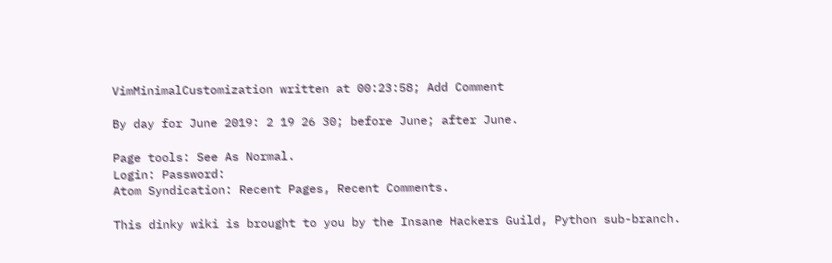VimMinimalCustomization written at 00:23:58; Add Comment

By day for June 2019: 2 19 26 30; before June; after June.

Page tools: See As Normal.
Login: Password:
Atom Syndication: Recent Pages, Recent Comments.

This dinky wiki is brought to you by the Insane Hackers Guild, Python sub-branch.